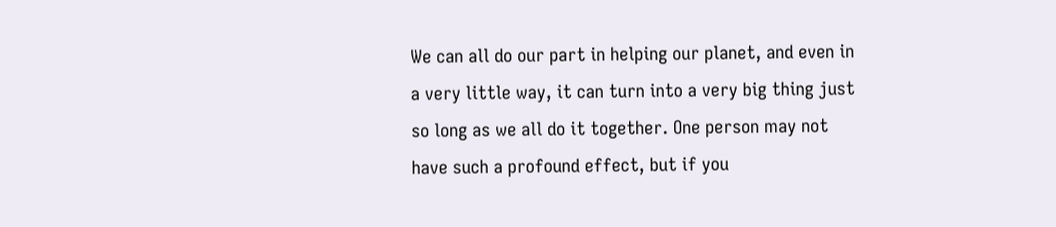We can all do our part in helping our planet, and even in a very little way, it can turn into a very big thing just so long as we all do it together. One person may not have such a profound effect, but if you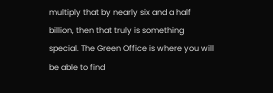multiply that by nearly six and a half billion, then that truly is something special. The Green Office is where you will be able to find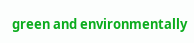green and environmentally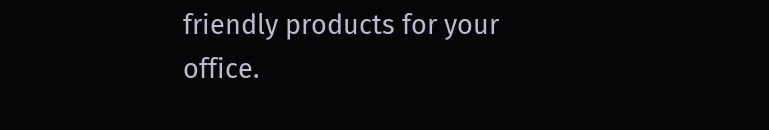friendly products for your office.